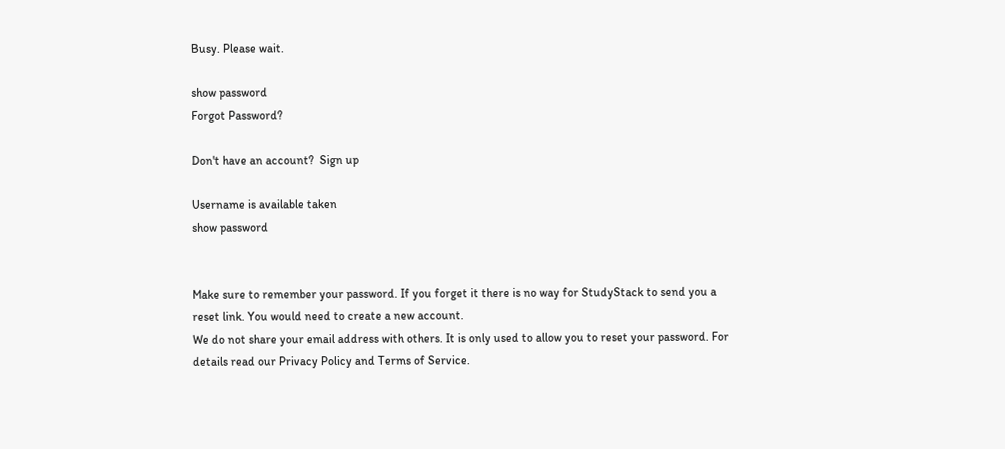Busy. Please wait.

show password
Forgot Password?

Don't have an account?  Sign up

Username is available taken
show password


Make sure to remember your password. If you forget it there is no way for StudyStack to send you a reset link. You would need to create a new account.
We do not share your email address with others. It is only used to allow you to reset your password. For details read our Privacy Policy and Terms of Service.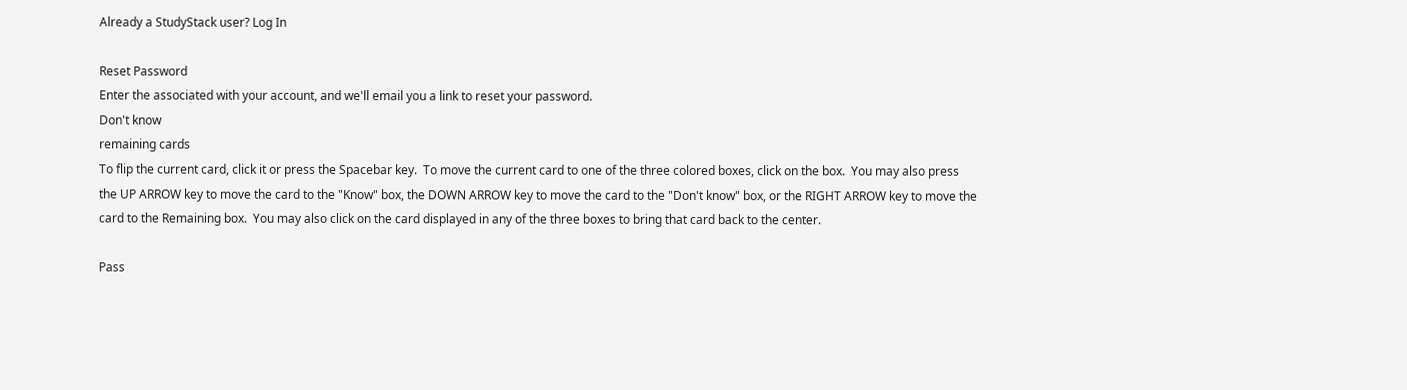Already a StudyStack user? Log In

Reset Password
Enter the associated with your account, and we'll email you a link to reset your password.
Don't know
remaining cards
To flip the current card, click it or press the Spacebar key.  To move the current card to one of the three colored boxes, click on the box.  You may also press the UP ARROW key to move the card to the "Know" box, the DOWN ARROW key to move the card to the "Don't know" box, or the RIGHT ARROW key to move the card to the Remaining box.  You may also click on the card displayed in any of the three boxes to bring that card back to the center.

Pass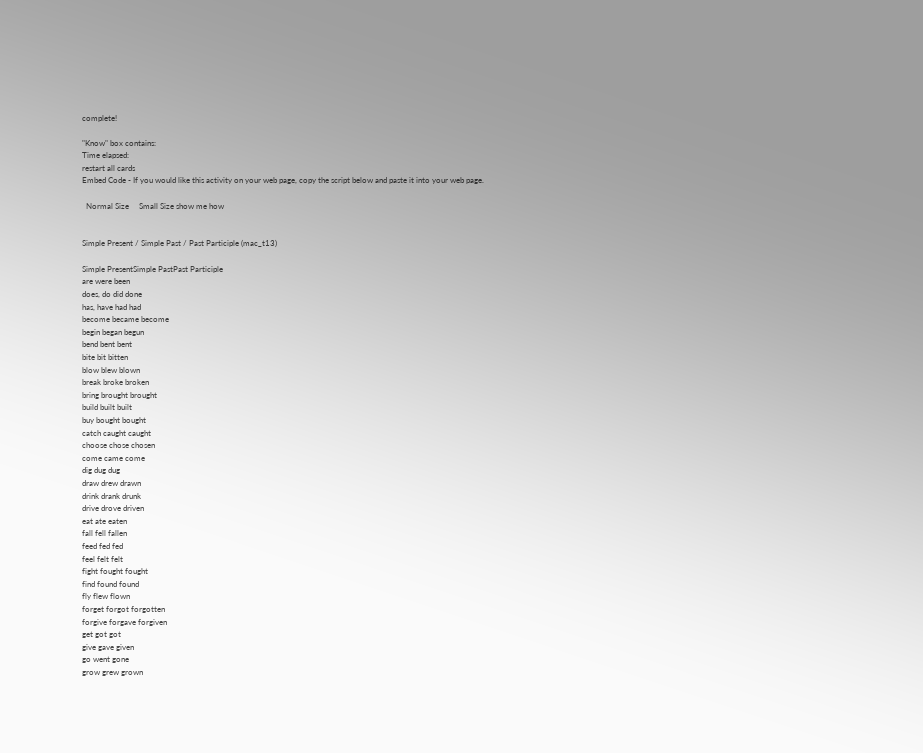complete!

"Know" box contains:
Time elapsed:
restart all cards
Embed Code - If you would like this activity on your web page, copy the script below and paste it into your web page.

  Normal Size     Small Size show me how


Simple Present / Simple Past / Past Participle (mac_t13)

Simple PresentSimple PastPast Participle
are were been
does, do did done
has, have had had
become became become
begin began begun
bend bent bent
bite bit bitten
blow blew blown
break broke broken
bring brought brought
build built built
buy bought bought
catch caught caught
choose chose chosen
come came come
dig dug dug
draw drew drawn
drink drank drunk
drive drove driven
eat ate eaten
fall fell fallen
feed fed fed
feel felt felt
fight fought fought
find found found
fly flew flown
forget forgot forgotten
forgive forgave forgiven
get got got
give gave given
go went gone
grow grew grown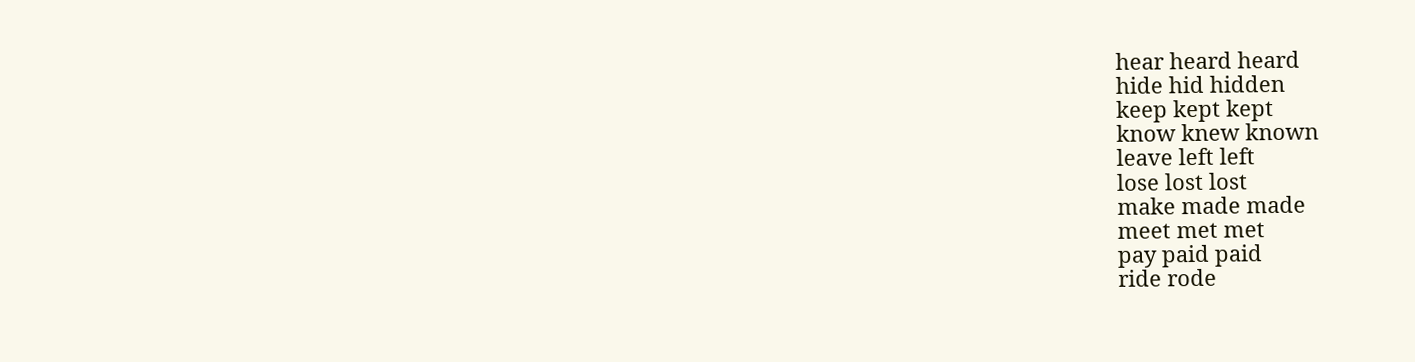hear heard heard
hide hid hidden
keep kept kept
know knew known
leave left left
lose lost lost
make made made
meet met met
pay paid paid
ride rode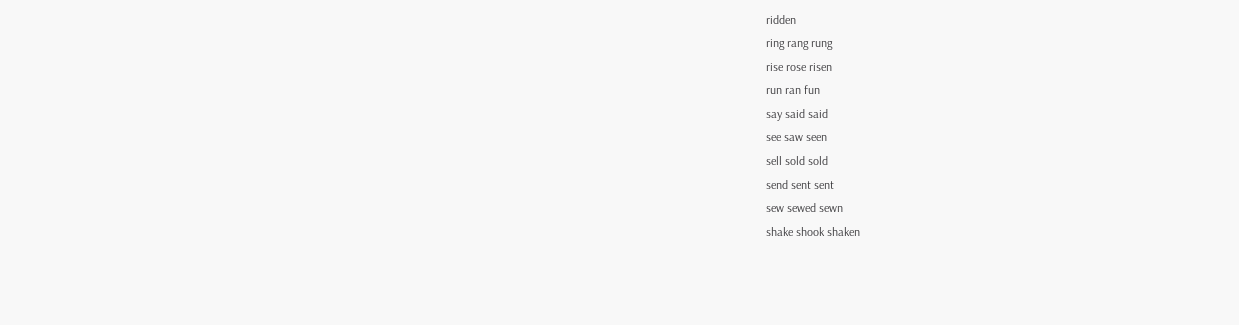ridden
ring rang rung
rise rose risen
run ran fun
say said said
see saw seen
sell sold sold
send sent sent
sew sewed sewn
shake shook shaken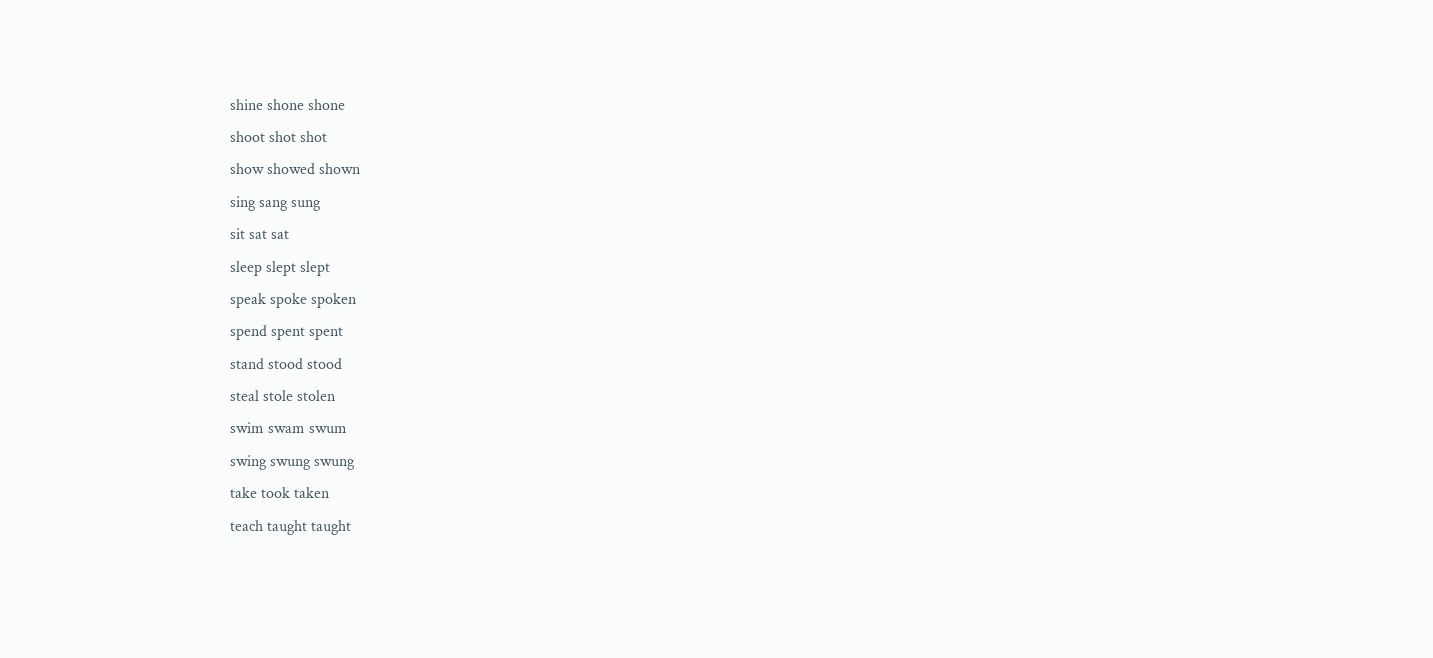shine shone shone
shoot shot shot
show showed shown
sing sang sung
sit sat sat
sleep slept slept
speak spoke spoken
spend spent spent
stand stood stood
steal stole stolen
swim swam swum
swing swung swung
take took taken
teach taught taught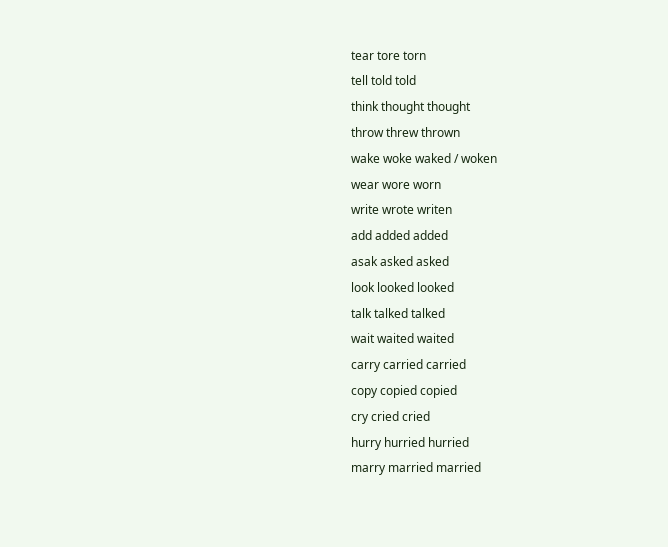tear tore torn
tell told told
think thought thought
throw threw thrown
wake woke waked / woken
wear wore worn
write wrote writen
add added added
asak asked asked
look looked looked
talk talked talked
wait waited waited
carry carried carried
copy copied copied
cry cried cried
hurry hurried hurried
marry married married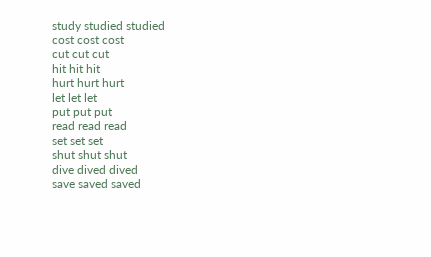study studied studied
cost cost cost
cut cut cut
hit hit hit
hurt hurt hurt
let let let
put put put
read read read
set set set
shut shut shut
dive dived dived
save saved saved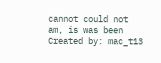cannot could not
am, is was been
Created by: mac_t13